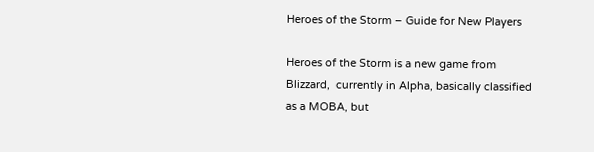Heroes of the Storm – Guide for New Players

Heroes of the Storm is a new game from Blizzard,  currently in Alpha, basically classified as a MOBA, but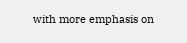with more emphasis on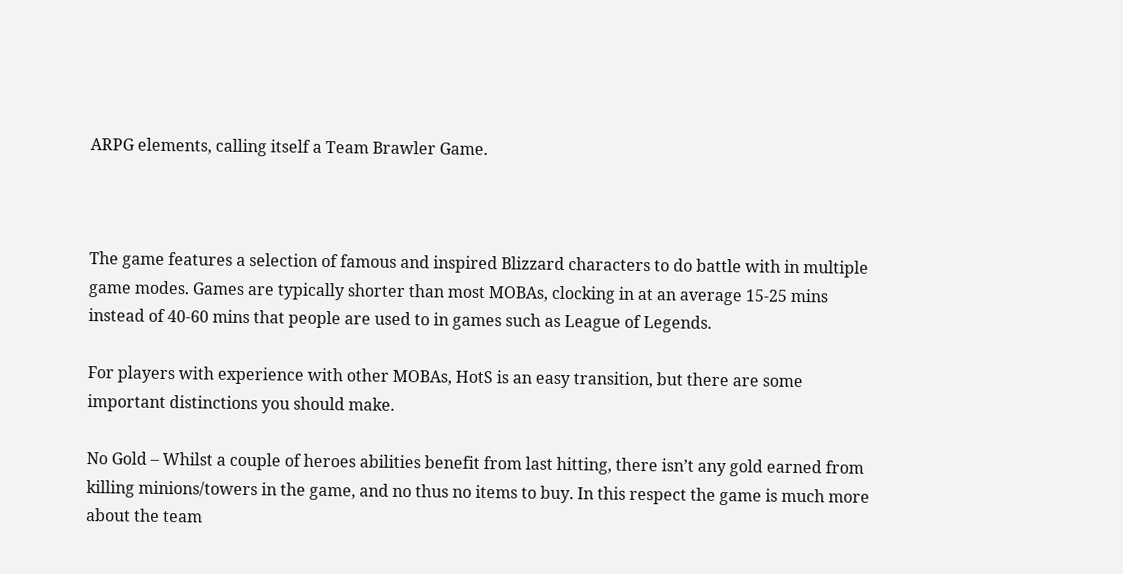ARPG elements, calling itself a Team Brawler Game.



The game features a selection of famous and inspired Blizzard characters to do battle with in multiple game modes. Games are typically shorter than most MOBAs, clocking in at an average 15-25 mins instead of 40-60 mins that people are used to in games such as League of Legends.

For players with experience with other MOBAs, HotS is an easy transition, but there are some important distinctions you should make.

No Gold – Whilst a couple of heroes abilities benefit from last hitting, there isn’t any gold earned from killing minions/towers in the game, and no thus no items to buy. In this respect the game is much more about the team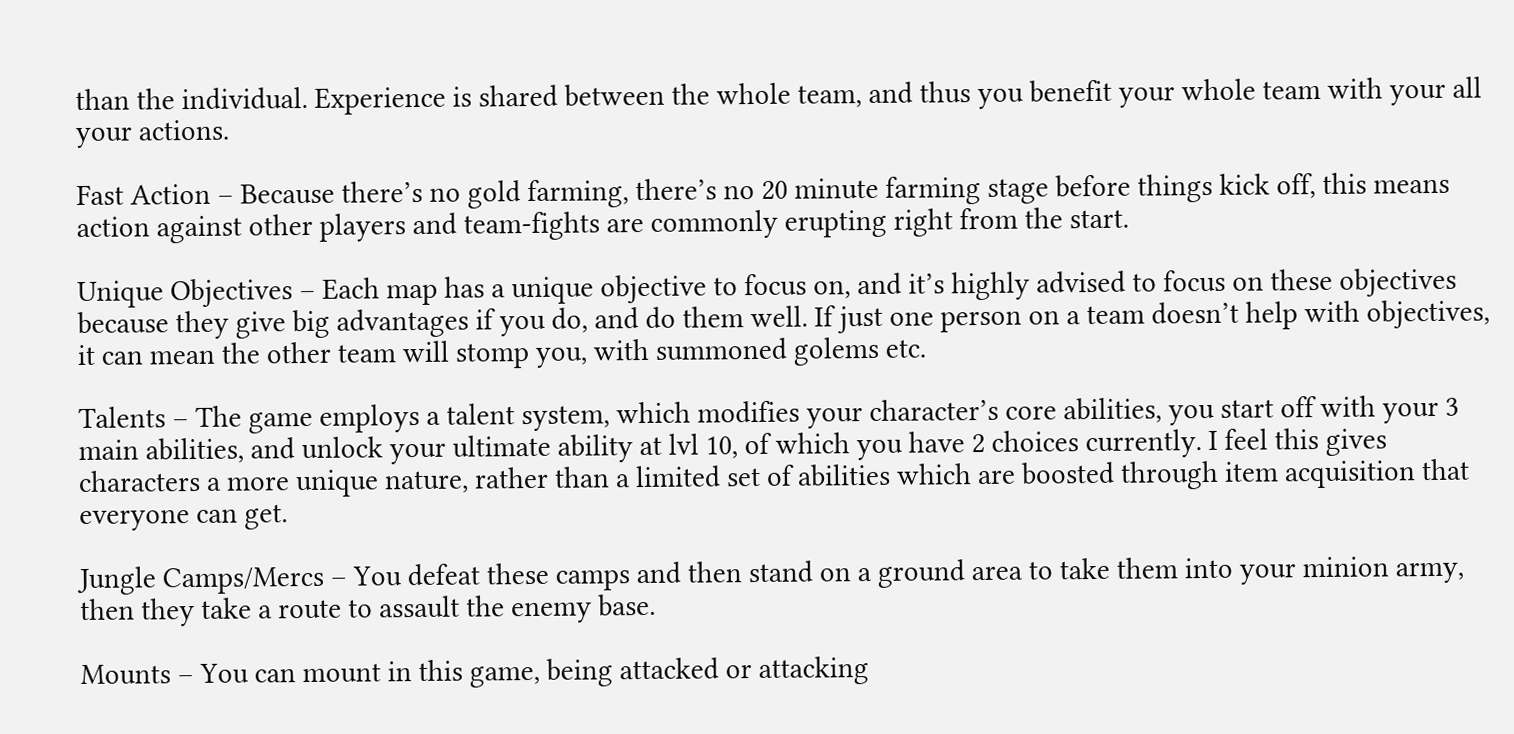than the individual. Experience is shared between the whole team, and thus you benefit your whole team with your all your actions.

Fast Action – Because there’s no gold farming, there’s no 20 minute farming stage before things kick off, this means action against other players and team-fights are commonly erupting right from the start.

Unique Objectives – Each map has a unique objective to focus on, and it’s highly advised to focus on these objectives because they give big advantages if you do, and do them well. If just one person on a team doesn’t help with objectives, it can mean the other team will stomp you, with summoned golems etc.

Talents – The game employs a talent system, which modifies your character’s core abilities, you start off with your 3 main abilities, and unlock your ultimate ability at lvl 10, of which you have 2 choices currently. I feel this gives characters a more unique nature, rather than a limited set of abilities which are boosted through item acquisition that everyone can get.

Jungle Camps/Mercs – You defeat these camps and then stand on a ground area to take them into your minion army, then they take a route to assault the enemy base.

Mounts – You can mount in this game, being attacked or attacking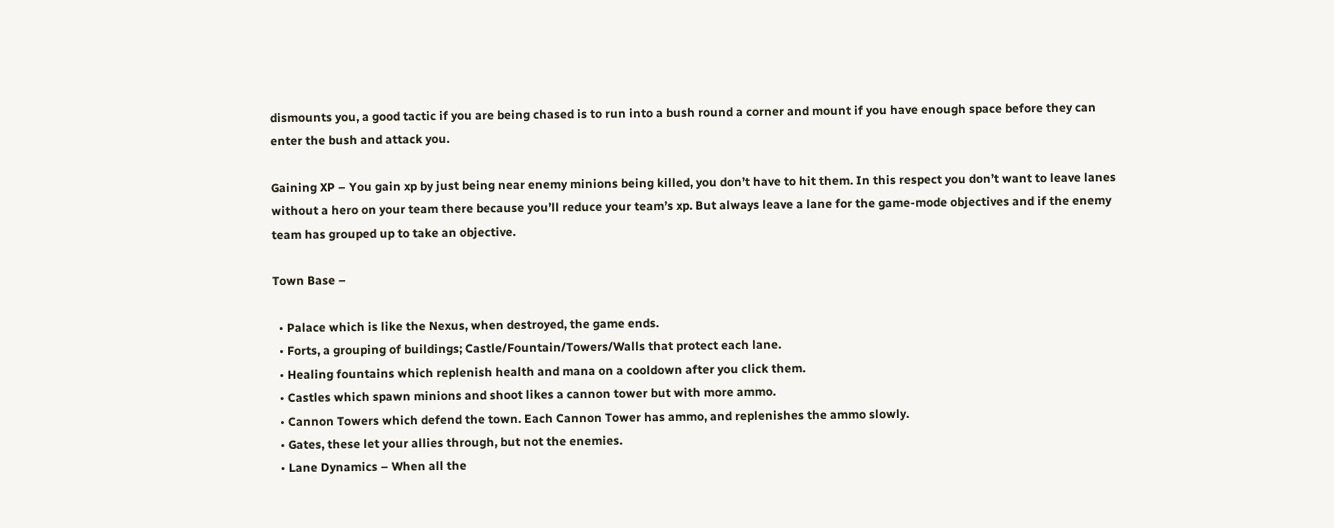dismounts you, a good tactic if you are being chased is to run into a bush round a corner and mount if you have enough space before they can enter the bush and attack you.

Gaining XP – You gain xp by just being near enemy minions being killed, you don’t have to hit them. In this respect you don’t want to leave lanes without a hero on your team there because you’ll reduce your team’s xp. But always leave a lane for the game-mode objectives and if the enemy team has grouped up to take an objective.

Town Base –

  • Palace which is like the Nexus, when destroyed, the game ends.
  • Forts, a grouping of buildings; Castle/Fountain/Towers/Walls that protect each lane.
  • Healing fountains which replenish health and mana on a cooldown after you click them.
  • Castles which spawn minions and shoot likes a cannon tower but with more ammo.
  • Cannon Towers which defend the town. Each Cannon Tower has ammo, and replenishes the ammo slowly.
  • Gates, these let your allies through, but not the enemies.
  • Lane Dynamics – When all the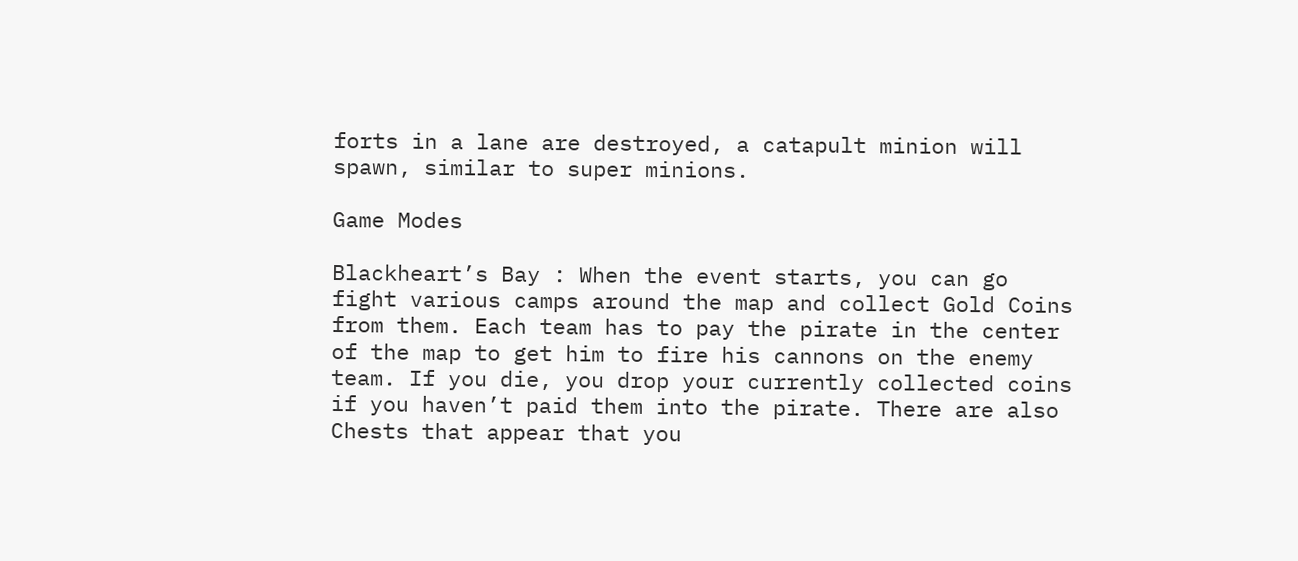forts in a lane are destroyed, a catapult minion will spawn, similar to super minions.

Game Modes

Blackheart’s Bay : When the event starts, you can go fight various camps around the map and collect Gold Coins from them. Each team has to pay the pirate in the center of the map to get him to fire his cannons on the enemy team. If you die, you drop your currently collected coins if you haven’t paid them into the pirate. There are also Chests that appear that you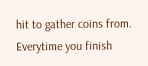hit to gather coins from. Everytime you finish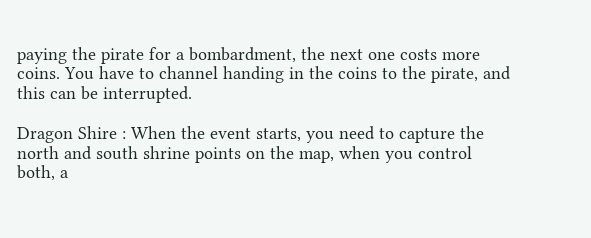paying the pirate for a bombardment, the next one costs more coins. You have to channel handing in the coins to the pirate, and this can be interrupted.

Dragon Shire : When the event starts, you need to capture the north and south shrine points on the map, when you control both, a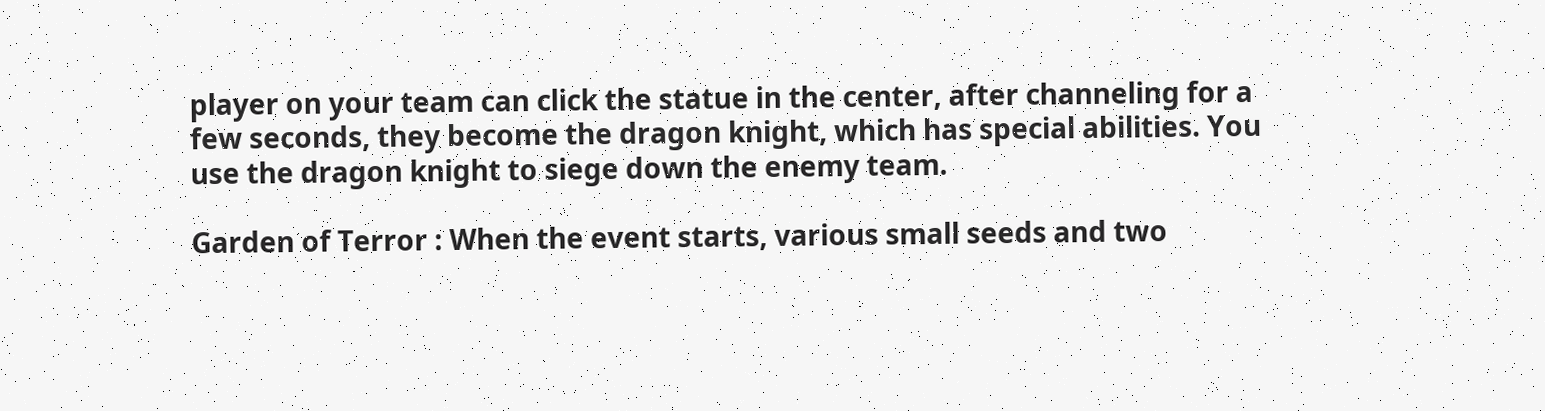player on your team can click the statue in the center, after channeling for a few seconds, they become the dragon knight, which has special abilities. You use the dragon knight to siege down the enemy team.

Garden of Terror : When the event starts, various small seeds and two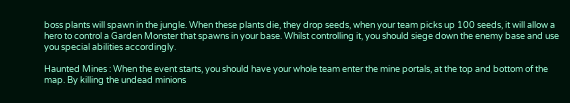boss plants will spawn in the jungle. When these plants die, they drop seeds, when your team picks up 100 seeds, it will allow a hero to control a Garden Monster that spawns in your base. Whilst controlling it, you should siege down the enemy base and use you special abilities accordingly.

Haunted Mines : When the event starts, you should have your whole team enter the mine portals, at the top and bottom of the map. By killing the undead minions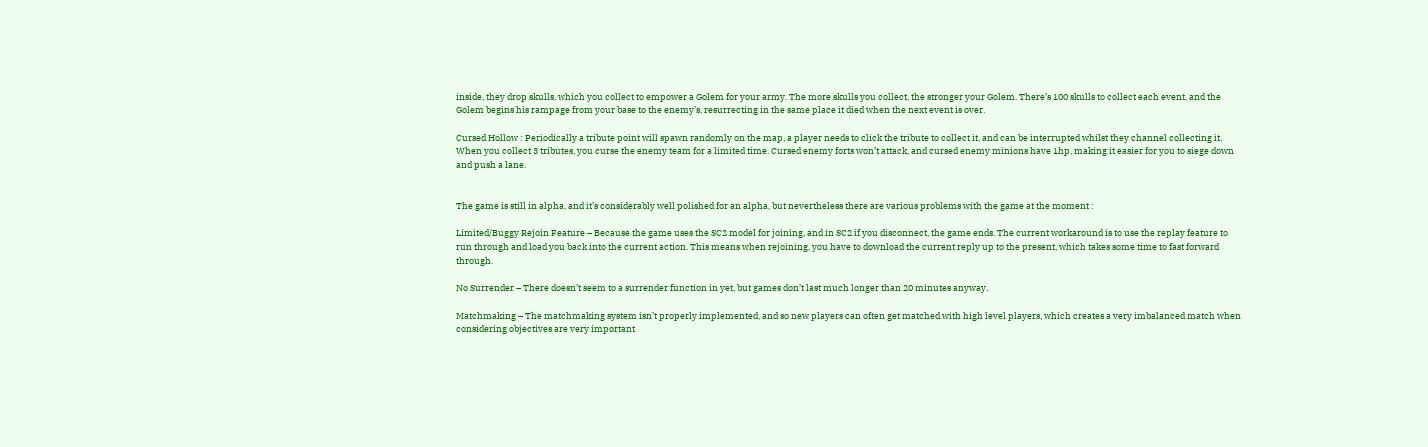inside, they drop skulls, which you collect to empower a Golem for your army. The more skulls you collect, the stronger your Golem. There’s 100 skulls to collect each event, and the Golem begins his rampage from your base to the enemy’s, resurrecting in the same place it died when the next event is over.

Cursed Hollow : Periodically a tribute point will spawn randomly on the map, a player needs to click the tribute to collect it, and can be interrupted whilst they channel collecting it. When you collect 3 tributes, you curse the enemy team for a limited time. Cursed enemy forts won’t attack, and cursed enemy minions have 1hp, making it easier for you to siege down and push a lane.


The game is still in alpha, and it’s considerably well polished for an alpha, but nevertheless there are various problems with the game at the moment :

Limited/Buggy Rejoin Feature – Because the game uses the SC2 model for joining, and in SC2 if you disconnect, the game ends. The current workaround is to use the replay feature to run through and load you back into the current action. This means when rejoining, you have to download the current reply up to the present, which takes some time to fast forward through.

No Surrender – There doesn’t seem to a surrender function in yet, but games don’t last much longer than 20 minutes anyway.

Matchmaking – The matchmaking system isn’t properly implemented, and so new players can often get matched with high level players, which creates a very imbalanced match when considering objectives are very important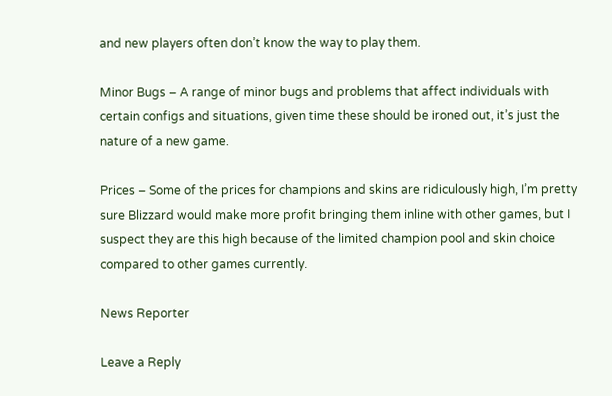and new players often don’t know the way to play them.

Minor Bugs – A range of minor bugs and problems that affect individuals with certain configs and situations, given time these should be ironed out, it’s just the nature of a new game.

Prices – Some of the prices for champions and skins are ridiculously high, I’m pretty sure Blizzard would make more profit bringing them inline with other games, but I suspect they are this high because of the limited champion pool and skin choice compared to other games currently.

News Reporter

Leave a Reply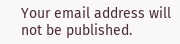Your email address will not be published.